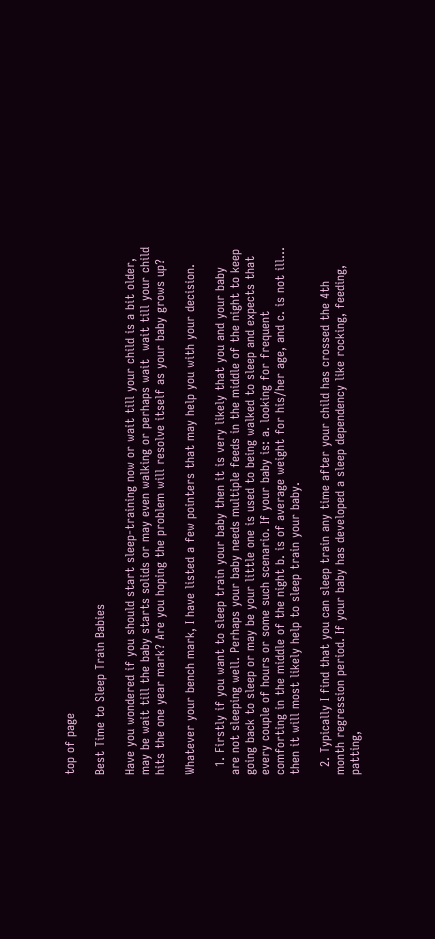top of page

Best Time to Sleep Train Babies

Have you wondered if you should start sleep-training now or wait till your child is a bit older, may be wait till the baby starts solids or may even walking or perhaps wait  wait till your child hits the one year mark? Are you hoping the problem will resolve itself as your baby grows up?

Whatever your bench mark, I have listed a few pointers that may help you with your decision.

  1. Firstly if you want to sleep train your baby then it is very likely that you and your baby are not sleeping well. Perhaps your baby needs multiple feeds in the middle of the night to keep going back to sleep or may be your little one is used to being walked to sleep and expects that every couple of hours or some such scenario. If your baby is: a. looking for frequent comforting in the middle of the night b. is of average weight for his/her age, and c. is not ill... then it will most likely help to sleep train your baby.

  2. Typically I find that you can sleep train any time after your child has crossed the 4th month regression period. If your baby has developed a sleep dependency like rocking, feeding, patting,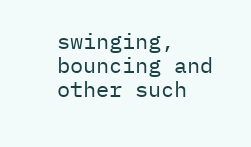swinging, bouncing and other such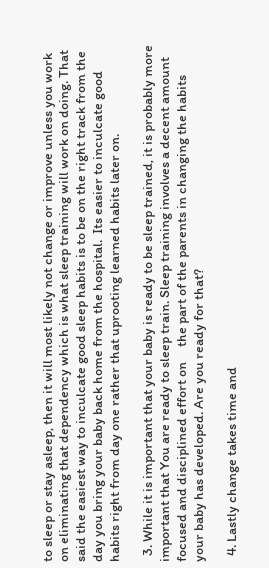to sleep or stay asleep, then it will most likely not change or improve unless you work on eliminating that dependency which is what sleep training will work on doing. That said the easiest way to inculcate good sleep habits is to be on the right track from the day you bring your baby back home from the hospital.  Its easier to inculcate good habits right from day one rather that uprooting learned habits later on.

  3. While it is important that your baby is ready to be sleep trained, it is probably more important that You are ready to sleep train. Sleep training involves a decent amount focused and disciplined effort on     the part of the parents in changing the habits your baby has developed. Are you ready for that?

  4. Lastly change takes time and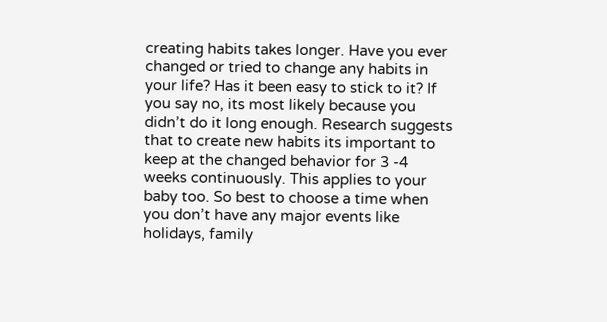creating habits takes longer. Have you ever changed or tried to change any habits in your life? Has it been easy to stick to it? If you say no, its most likely because you didn’t do it long enough. Research suggests that to create new habits its important to keep at the changed behavior for 3 -4 weeks continuously. This applies to your baby too. So best to choose a time when you don’t have any major events like holidays, family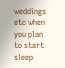weddings etc when you plan to start sleep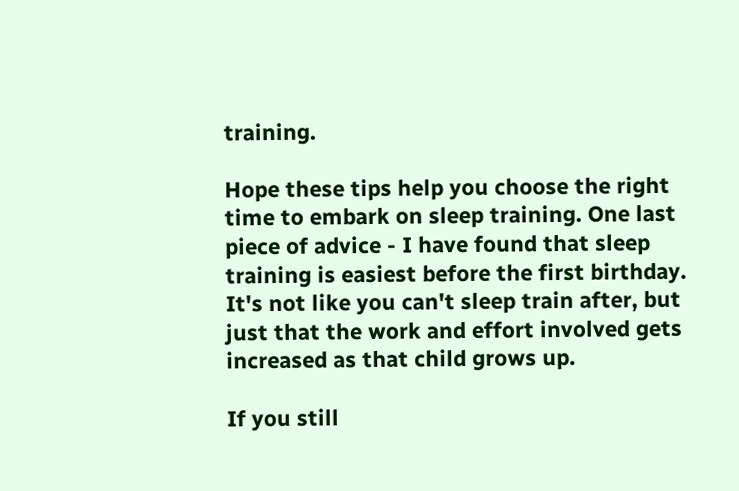training.

Hope these tips help you choose the right time to embark on sleep training. One last piece of advice - I have found that sleep training is easiest before the first birthday. It's not like you can't sleep train after, but just that the work and effort involved gets increased as that child grows up.

If you still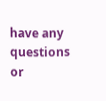have any questions or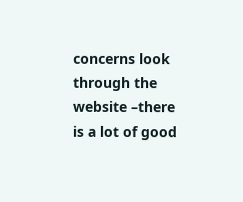concerns look through the website –there is a lot of good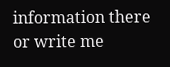information there or write me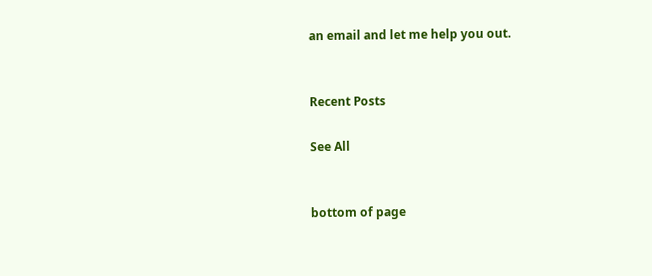an email and let me help you out.


Recent Posts

See All


bottom of page